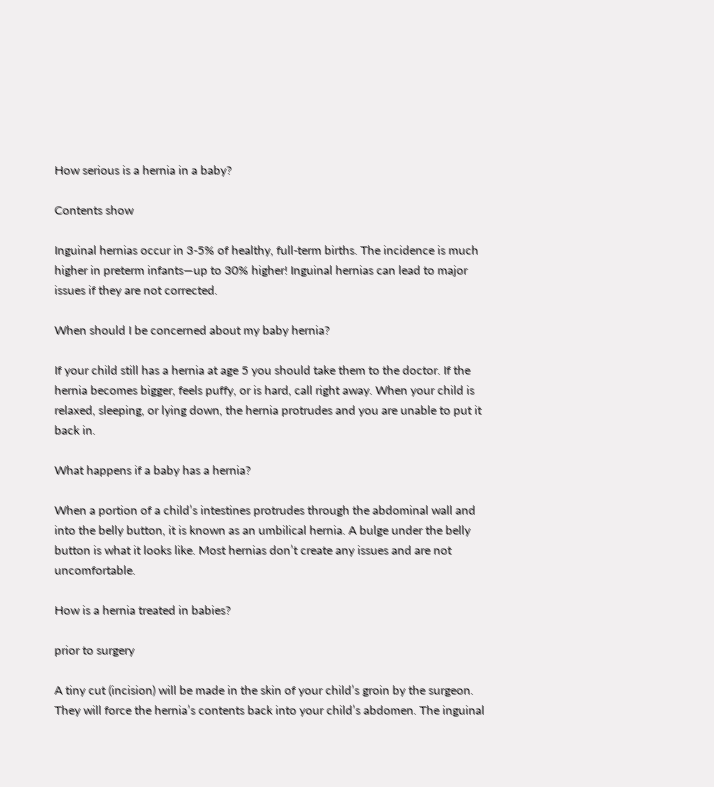How serious is a hernia in a baby?

Contents show

Inguinal hernias occur in 3-5% of healthy, full-term births. The incidence is much higher in preterm infants—up to 30% higher! Inguinal hernias can lead to major issues if they are not corrected.

When should I be concerned about my baby hernia?

If your child still has a hernia at age 5 you should take them to the doctor. If the hernia becomes bigger, feels puffy, or is hard, call right away. When your child is relaxed, sleeping, or lying down, the hernia protrudes and you are unable to put it back in.

What happens if a baby has a hernia?

When a portion of a child’s intestines protrudes through the abdominal wall and into the belly button, it is known as an umbilical hernia. A bulge under the belly button is what it looks like. Most hernias don’t create any issues and are not uncomfortable.

How is a hernia treated in babies?

prior to surgery

A tiny cut (incision) will be made in the skin of your child’s groin by the surgeon. They will force the hernia’s contents back into your child’s abdomen. The inguinal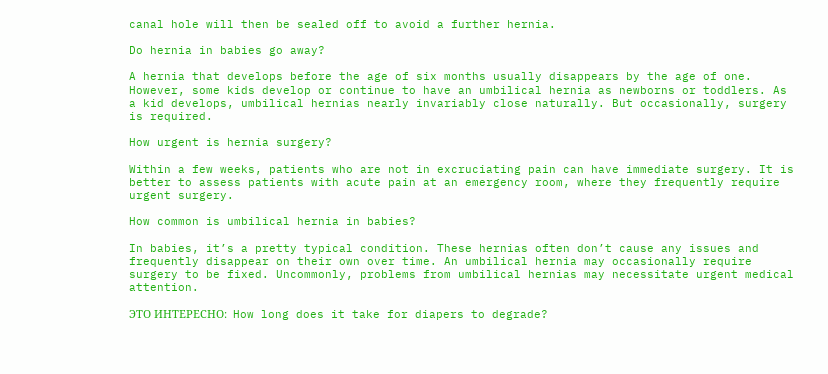canal hole will then be sealed off to avoid a further hernia.

Do hernia in babies go away?

A hernia that develops before the age of six months usually disappears by the age of one. However, some kids develop or continue to have an umbilical hernia as newborns or toddlers. As a kid develops, umbilical hernias nearly invariably close naturally. But occasionally, surgery is required.

How urgent is hernia surgery?

Within a few weeks, patients who are not in excruciating pain can have immediate surgery. It is better to assess patients with acute pain at an emergency room, where they frequently require urgent surgery.

How common is umbilical hernia in babies?

In babies, it’s a pretty typical condition. These hernias often don’t cause any issues and frequently disappear on their own over time. An umbilical hernia may occasionally require surgery to be fixed. Uncommonly, problems from umbilical hernias may necessitate urgent medical attention.

ЭТО ИНТЕРЕСНО:  How long does it take for diapers to degrade?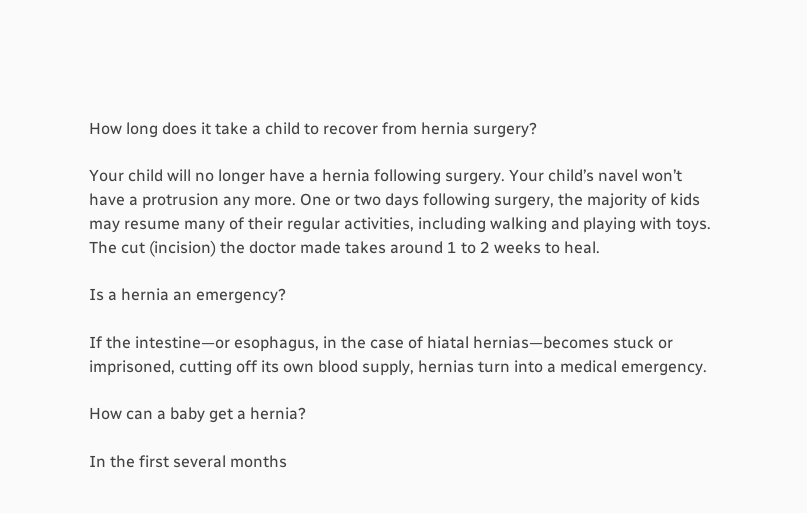How long does it take a child to recover from hernia surgery?

Your child will no longer have a hernia following surgery. Your child’s navel won’t have a protrusion any more. One or two days following surgery, the majority of kids may resume many of their regular activities, including walking and playing with toys. The cut (incision) the doctor made takes around 1 to 2 weeks to heal.

Is a hernia an emergency?

If the intestine—or esophagus, in the case of hiatal hernias—becomes stuck or imprisoned, cutting off its own blood supply, hernias turn into a medical emergency.

How can a baby get a hernia?

In the first several months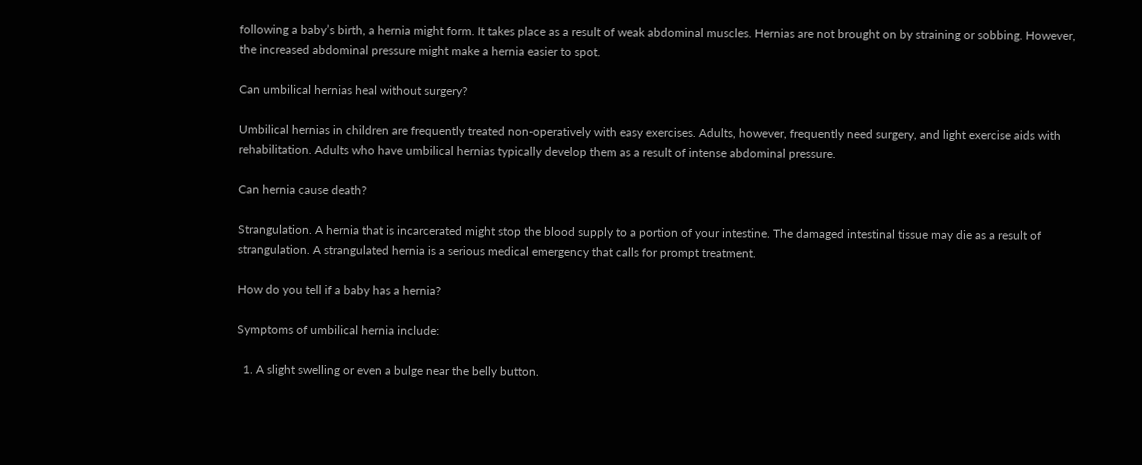following a baby’s birth, a hernia might form. It takes place as a result of weak abdominal muscles. Hernias are not brought on by straining or sobbing. However, the increased abdominal pressure might make a hernia easier to spot.

Can umbilical hernias heal without surgery?

Umbilical hernias in children are frequently treated non-operatively with easy exercises. Adults, however, frequently need surgery, and light exercise aids with rehabilitation. Adults who have umbilical hernias typically develop them as a result of intense abdominal pressure.

Can hernia cause death?

Strangulation. A hernia that is incarcerated might stop the blood supply to a portion of your intestine. The damaged intestinal tissue may die as a result of strangulation. A strangulated hernia is a serious medical emergency that calls for prompt treatment.

How do you tell if a baby has a hernia?

Symptoms of umbilical hernia include:

  1. A slight swelling or even a bulge near the belly button.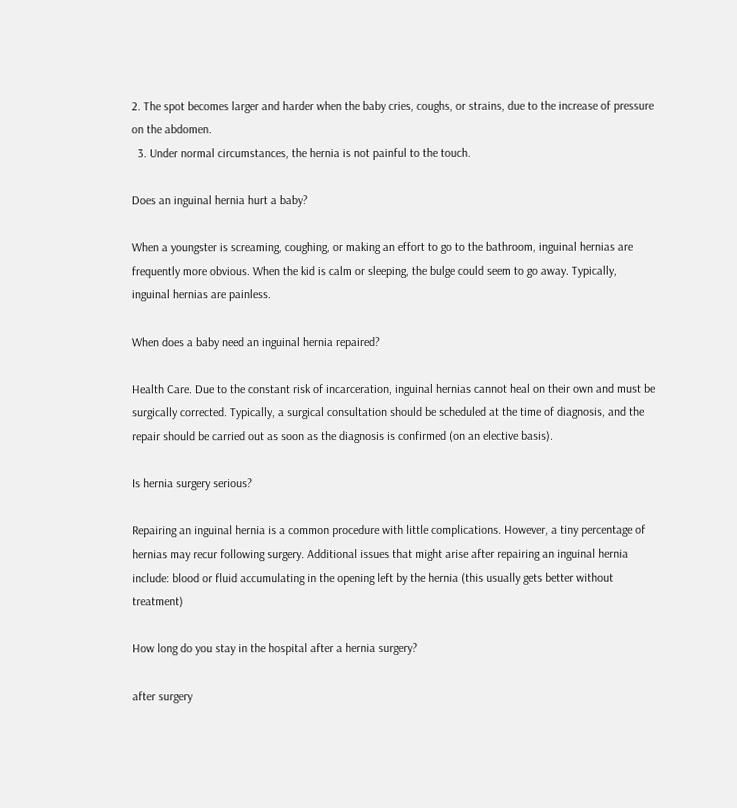2. The spot becomes larger and harder when the baby cries, coughs, or strains, due to the increase of pressure on the abdomen.
  3. Under normal circumstances, the hernia is not painful to the touch.

Does an inguinal hernia hurt a baby?

When a youngster is screaming, coughing, or making an effort to go to the bathroom, inguinal hernias are frequently more obvious. When the kid is calm or sleeping, the bulge could seem to go away. Typically, inguinal hernias are painless.

When does a baby need an inguinal hernia repaired?

Health Care. Due to the constant risk of incarceration, inguinal hernias cannot heal on their own and must be surgically corrected. Typically, a surgical consultation should be scheduled at the time of diagnosis, and the repair should be carried out as soon as the diagnosis is confirmed (on an elective basis).

Is hernia surgery serious?

Repairing an inguinal hernia is a common procedure with little complications. However, a tiny percentage of hernias may recur following surgery. Additional issues that might arise after repairing an inguinal hernia include: blood or fluid accumulating in the opening left by the hernia (this usually gets better without treatment)

How long do you stay in the hospital after a hernia surgery?

after surgery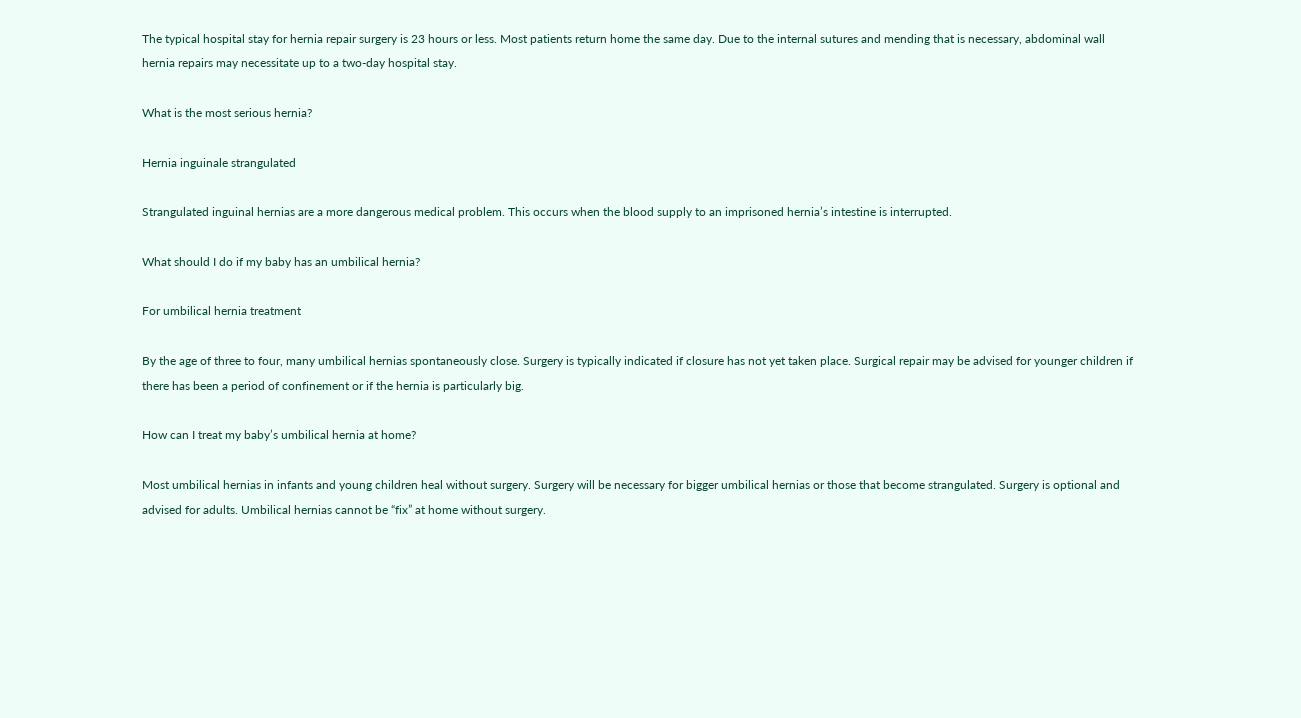The typical hospital stay for hernia repair surgery is 23 hours or less. Most patients return home the same day. Due to the internal sutures and mending that is necessary, abdominal wall hernia repairs may necessitate up to a two-day hospital stay.

What is the most serious hernia?

Hernia inguinale strangulated

Strangulated inguinal hernias are a more dangerous medical problem. This occurs when the blood supply to an imprisoned hernia’s intestine is interrupted.

What should I do if my baby has an umbilical hernia?

For umbilical hernia treatment

By the age of three to four, many umbilical hernias spontaneously close. Surgery is typically indicated if closure has not yet taken place. Surgical repair may be advised for younger children if there has been a period of confinement or if the hernia is particularly big.

How can I treat my baby’s umbilical hernia at home?

Most umbilical hernias in infants and young children heal without surgery. Surgery will be necessary for bigger umbilical hernias or those that become strangulated. Surgery is optional and advised for adults. Umbilical hernias cannot be “fix” at home without surgery.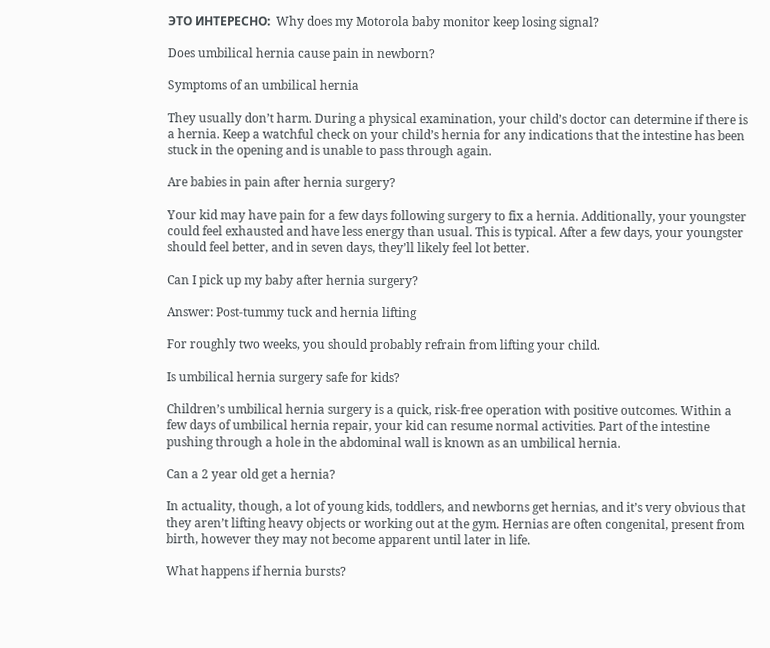ЭТО ИНТЕРЕСНО:  Why does my Motorola baby monitor keep losing signal?

Does umbilical hernia cause pain in newborn?

Symptoms of an umbilical hernia

They usually don’t harm. During a physical examination, your child’s doctor can determine if there is a hernia. Keep a watchful check on your child’s hernia for any indications that the intestine has been stuck in the opening and is unable to pass through again.

Are babies in pain after hernia surgery?

Your kid may have pain for a few days following surgery to fix a hernia. Additionally, your youngster could feel exhausted and have less energy than usual. This is typical. After a few days, your youngster should feel better, and in seven days, they’ll likely feel lot better.

Can I pick up my baby after hernia surgery?

Answer: Post-tummy tuck and hernia lifting

For roughly two weeks, you should probably refrain from lifting your child.

Is umbilical hernia surgery safe for kids?

Children’s umbilical hernia surgery is a quick, risk-free operation with positive outcomes. Within a few days of umbilical hernia repair, your kid can resume normal activities. Part of the intestine pushing through a hole in the abdominal wall is known as an umbilical hernia.

Can a 2 year old get a hernia?

In actuality, though, a lot of young kids, toddlers, and newborns get hernias, and it’s very obvious that they aren’t lifting heavy objects or working out at the gym. Hernias are often congenital, present from birth, however they may not become apparent until later in life.

What happens if hernia bursts?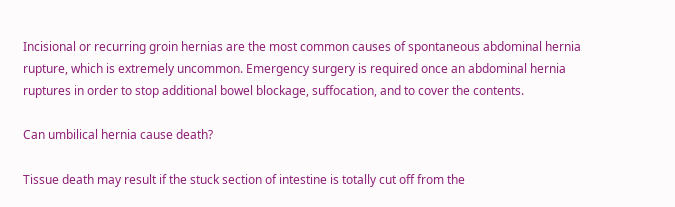Incisional or recurring groin hernias are the most common causes of spontaneous abdominal hernia rupture, which is extremely uncommon. Emergency surgery is required once an abdominal hernia ruptures in order to stop additional bowel blockage, suffocation, and to cover the contents.

Can umbilical hernia cause death?

Tissue death may result if the stuck section of intestine is totally cut off from the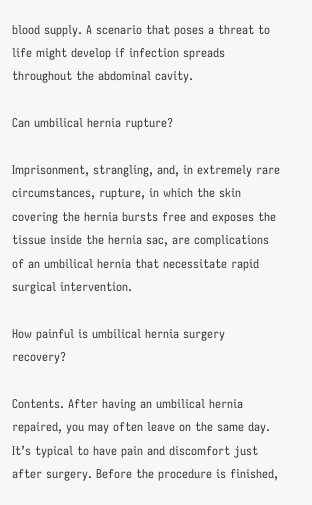blood supply. A scenario that poses a threat to life might develop if infection spreads throughout the abdominal cavity.

Can umbilical hernia rupture?

Imprisonment, strangling, and, in extremely rare circumstances, rupture, in which the skin covering the hernia bursts free and exposes the tissue inside the hernia sac, are complications of an umbilical hernia that necessitate rapid surgical intervention.

How painful is umbilical hernia surgery recovery?

Contents. After having an umbilical hernia repaired, you may often leave on the same day. It’s typical to have pain and discomfort just after surgery. Before the procedure is finished,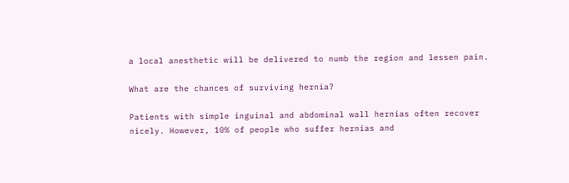a local anesthetic will be delivered to numb the region and lessen pain.

What are the chances of surviving hernia?

Patients with simple inguinal and abdominal wall hernias often recover nicely. However, 10% of people who suffer hernias and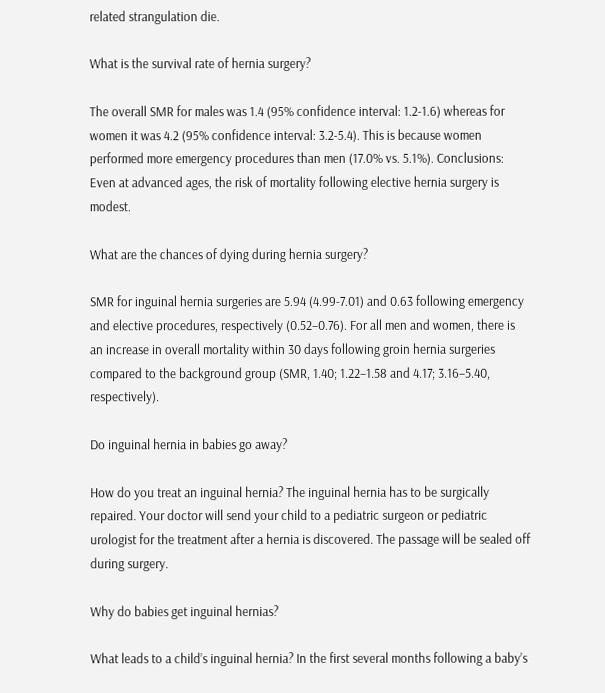related strangulation die.

What is the survival rate of hernia surgery?

The overall SMR for males was 1.4 (95% confidence interval: 1.2-1.6) whereas for women it was 4.2 (95% confidence interval: 3.2-5.4). This is because women performed more emergency procedures than men (17.0% vs. 5.1%). Conclusions: Even at advanced ages, the risk of mortality following elective hernia surgery is modest.

What are the chances of dying during hernia surgery?

SMR for inguinal hernia surgeries are 5.94 (4.99-7.01) and 0.63 following emergency and elective procedures, respectively (0.52–0.76). For all men and women, there is an increase in overall mortality within 30 days following groin hernia surgeries compared to the background group (SMR, 1.40; 1.22–1.58 and 4.17; 3.16–5.40, respectively).

Do inguinal hernia in babies go away?

How do you treat an inguinal hernia? The inguinal hernia has to be surgically repaired. Your doctor will send your child to a pediatric surgeon or pediatric urologist for the treatment after a hernia is discovered. The passage will be sealed off during surgery.

Why do babies get inguinal hernias?

What leads to a child’s inguinal hernia? In the first several months following a baby’s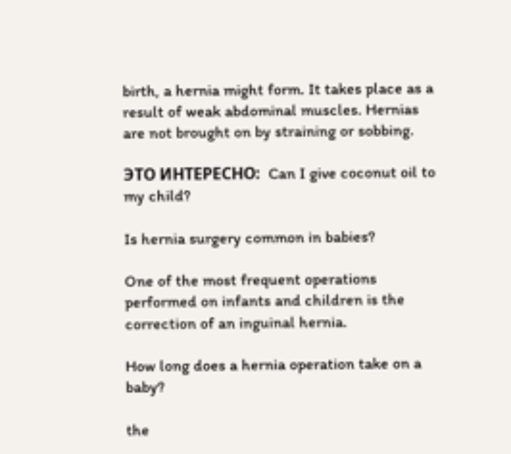birth, a hernia might form. It takes place as a result of weak abdominal muscles. Hernias are not brought on by straining or sobbing.

ЭТО ИНТЕРЕСНО:  Can I give coconut oil to my child?

Is hernia surgery common in babies?

One of the most frequent operations performed on infants and children is the correction of an inguinal hernia.

How long does a hernia operation take on a baby?

the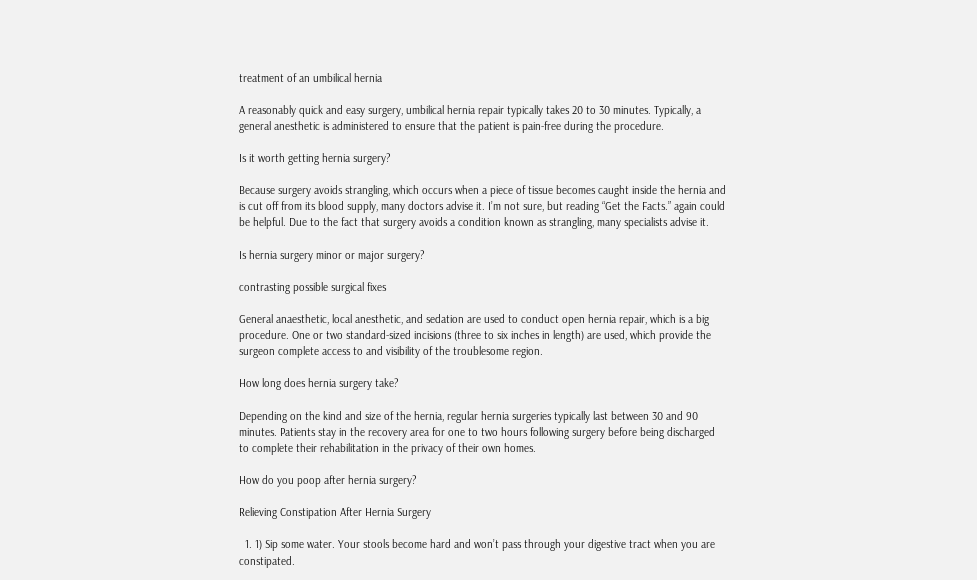treatment of an umbilical hernia

A reasonably quick and easy surgery, umbilical hernia repair typically takes 20 to 30 minutes. Typically, a general anesthetic is administered to ensure that the patient is pain-free during the procedure.

Is it worth getting hernia surgery?

Because surgery avoids strangling, which occurs when a piece of tissue becomes caught inside the hernia and is cut off from its blood supply, many doctors advise it. I’m not sure, but reading “Get the Facts.” again could be helpful. Due to the fact that surgery avoids a condition known as strangling, many specialists advise it.

Is hernia surgery minor or major surgery?

contrasting possible surgical fixes

General anaesthetic, local anesthetic, and sedation are used to conduct open hernia repair, which is a big procedure. One or two standard-sized incisions (three to six inches in length) are used, which provide the surgeon complete access to and visibility of the troublesome region.

How long does hernia surgery take?

Depending on the kind and size of the hernia, regular hernia surgeries typically last between 30 and 90 minutes. Patients stay in the recovery area for one to two hours following surgery before being discharged to complete their rehabilitation in the privacy of their own homes.

How do you poop after hernia surgery?

Relieving Constipation After Hernia Surgery

  1. 1) Sip some water. Your stools become hard and won’t pass through your digestive tract when you are constipated.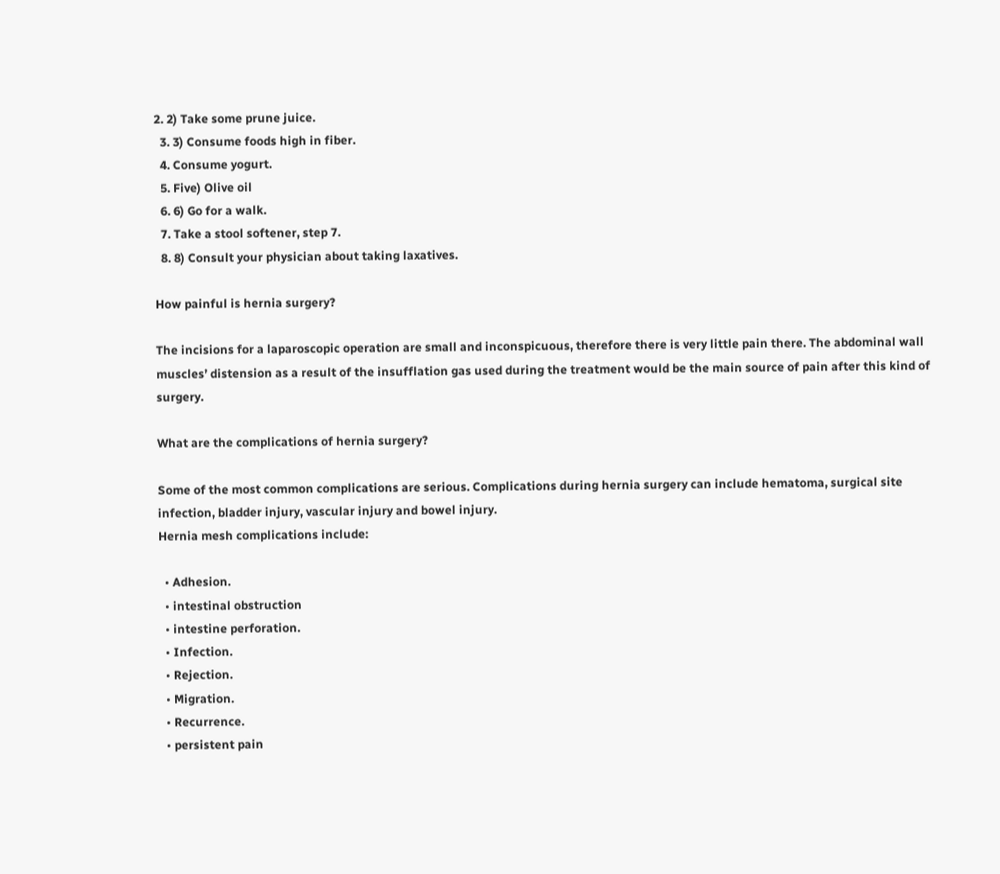2. 2) Take some prune juice.
  3. 3) Consume foods high in fiber.
  4. Consume yogurt.
  5. Five) Olive oil
  6. 6) Go for a walk.
  7. Take a stool softener, step 7.
  8. 8) Consult your physician about taking laxatives.

How painful is hernia surgery?

The incisions for a laparoscopic operation are small and inconspicuous, therefore there is very little pain there. The abdominal wall muscles’ distension as a result of the insufflation gas used during the treatment would be the main source of pain after this kind of surgery.

What are the complications of hernia surgery?

Some of the most common complications are serious. Complications during hernia surgery can include hematoma, surgical site infection, bladder injury, vascular injury and bowel injury.
Hernia mesh complications include:

  • Adhesion.
  • intestinal obstruction
  • intestine perforation.
  • Infection.
  • Rejection.
  • Migration.
  • Recurrence.
  • persistent pain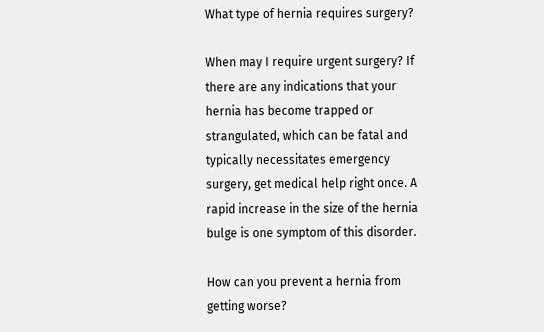What type of hernia requires surgery?

When may I require urgent surgery? If there are any indications that your hernia has become trapped or strangulated, which can be fatal and typically necessitates emergency surgery, get medical help right once. A rapid increase in the size of the hernia bulge is one symptom of this disorder.

How can you prevent a hernia from getting worse?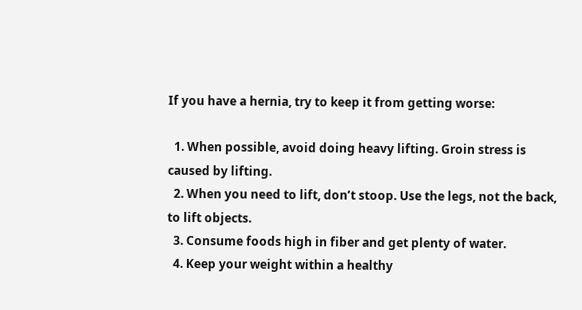If you have a hernia, try to keep it from getting worse:

  1. When possible, avoid doing heavy lifting. Groin stress is caused by lifting.
  2. When you need to lift, don’t stoop. Use the legs, not the back, to lift objects.
  3. Consume foods high in fiber and get plenty of water.
  4. Keep your weight within a healthy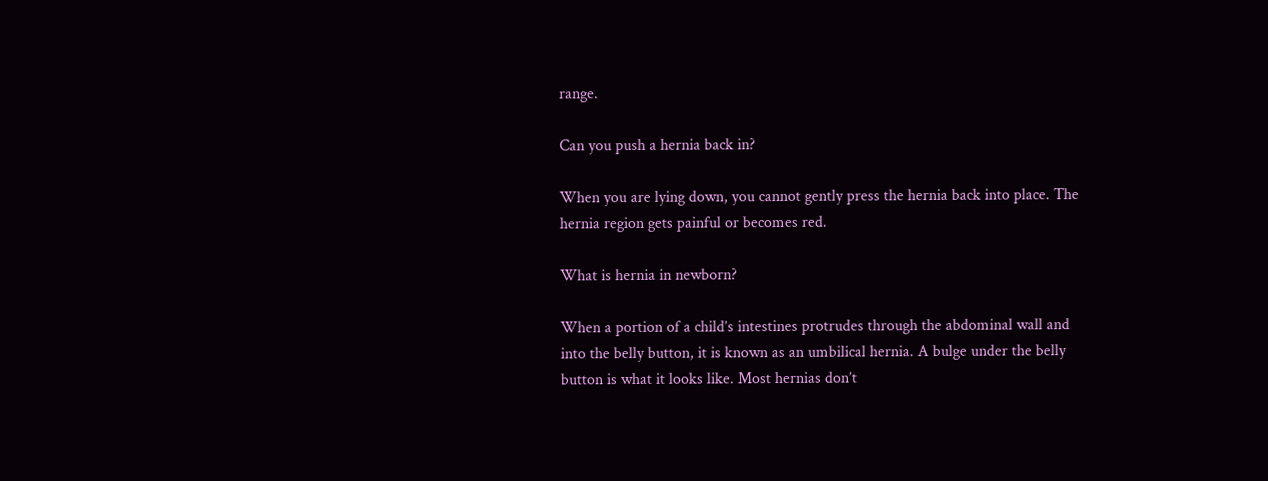range.

Can you push a hernia back in?

When you are lying down, you cannot gently press the hernia back into place. The hernia region gets painful or becomes red.

What is hernia in newborn?

When a portion of a child’s intestines protrudes through the abdominal wall and into the belly button, it is known as an umbilical hernia. A bulge under the belly button is what it looks like. Most hernias don’t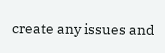create any issues and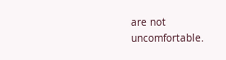are not uncomfortable.